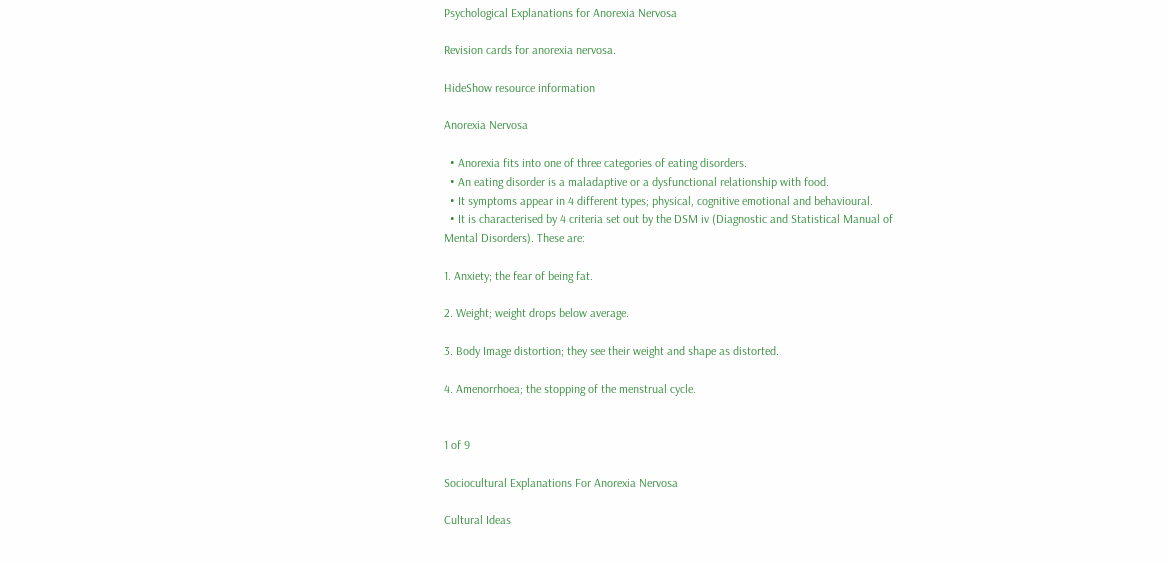Psychological Explanations for Anorexia Nervosa

Revision cards for anorexia nervosa.

HideShow resource information

Anorexia Nervosa

  • Anorexia fits into one of three categories of eating disorders.
  • An eating disorder is a maladaptive or a dysfunctional relationship with food.
  • It symptoms appear in 4 different types; physical, cognitive emotional and behavioural.
  • It is characterised by 4 criteria set out by the DSM iv (Diagnostic and Statistical Manual of Mental Disorders). These are:

1. Anxiety; the fear of being fat.

2. Weight; weight drops below average.

3. Body Image distortion; they see their weight and shape as distorted.

4. Amenorrhoea; the stopping of the menstrual cycle.


1 of 9

Sociocultural Explanations For Anorexia Nervosa

Cultural Ideas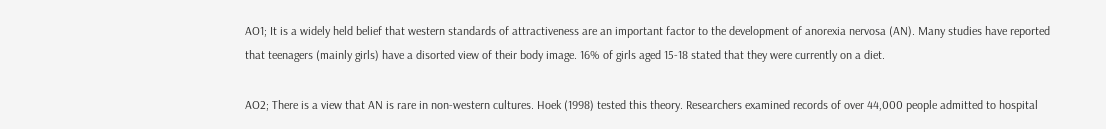AO1; It is a widely held belief that western standards of attractiveness are an important factor to the development of anorexia nervosa (AN). Many studies have reported that teenagers (mainly girls) have a disorted view of their body image. 16% of girls aged 15-18 stated that they were currently on a diet.

AO2; There is a view that AN is rare in non-western cultures. Hoek (1998) tested this theory. Researchers examined records of over 44,000 people admitted to hospital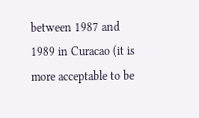between 1987 and 1989 in Curacao (it is more acceptable to be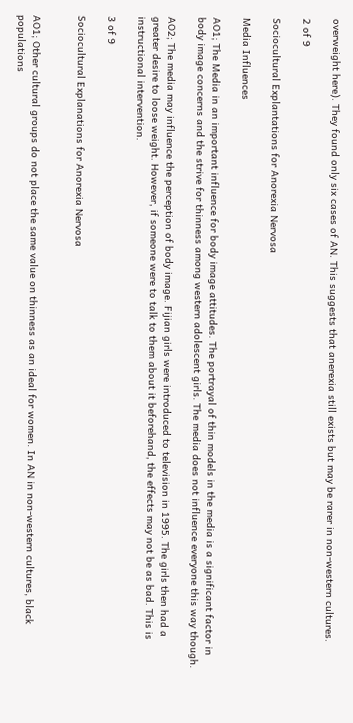overweight here). They found only six cases of AN. This suggests that anerexia still exists but may be rarer in non-western cultures.

2 of 9

Sociocultural Explantations for Anorexia Nervosa

Media Influences

AO1; The Media in an important influence for body image attitudes. The portrayal of thin models in the media is a significant factor in body image concerns and the strive for thinness among western adolescent girls. The media does not influence everyone this way though.

AO2; The media may influence the perception of body image. Fijian girls were introduced to television in 1995. The girls then had a greater desire to loose weight. However, if someone were to talk to them about it beforehand, the effects may not be as bad. This is instructional intervention.

3 of 9

Sociocultural Explanations for Anorexia Nervosa


AO1; Other cultural groups do not place the same value on thinness as an ideal for women. In AN in non-western cultures, black populations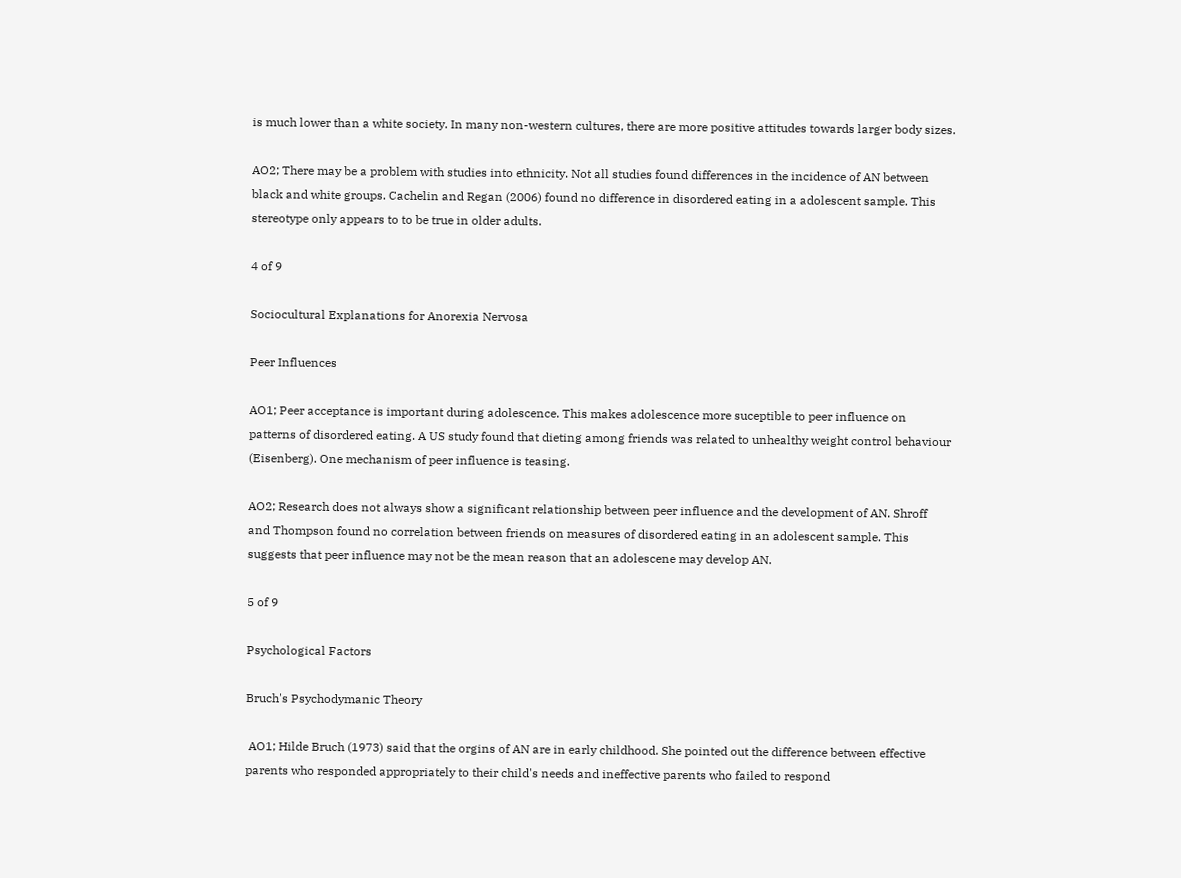is much lower than a white society. In many non-western cultures, there are more positive attitudes towards larger body sizes.

AO2; There may be a problem with studies into ethnicity. Not all studies found differences in the incidence of AN between black and white groups. Cachelin and Regan (2006) found no difference in disordered eating in a adolescent sample. This stereotype only appears to to be true in older adults.

4 of 9

Sociocultural Explanations for Anorexia Nervosa

Peer Influences

AO1; Peer acceptance is important during adolescence. This makes adolescence more suceptible to peer influence on patterns of disordered eating. A US study found that dieting among friends was related to unhealthy weight control behaviour (Eisenberg). One mechanism of peer influence is teasing.

AO2; Research does not always show a significant relationship between peer influence and the development of AN. Shroff and Thompson found no correlation between friends on measures of disordered eating in an adolescent sample. This suggests that peer influence may not be the mean reason that an adolescene may develop AN.

5 of 9

Psychological Factors

Bruch's Psychodymanic Theory

 AO1; Hilde Bruch (1973) said that the orgins of AN are in early childhood. She pointed out the difference between effective parents who responded appropriately to their child's needs and ineffective parents who failed to respond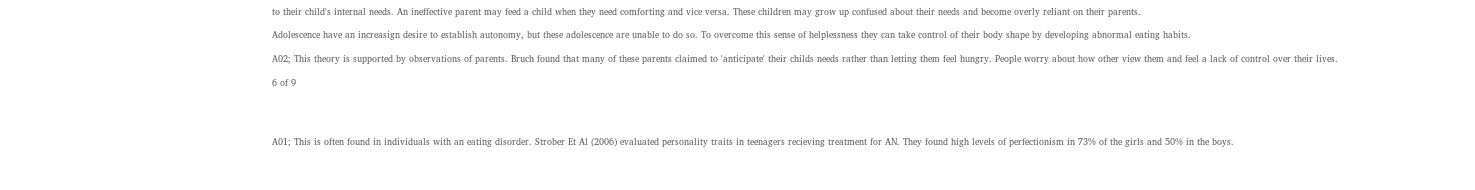to their child's internal needs. An ineffective parent may feed a child when they need comforting and vice versa. These children may grow up confused about their needs and become overly reliant on their parents.

Adolescence have an increasign desire to establish autonomy, but these adolescence are unable to do so. To overcome this sense of helplessness they can take control of their body shape by developing abnormal eating habits.

A02; This theory is supported by observations of parents. Bruch found that many of these parents claimed to 'anticipate' their childs needs rather than letting them feel hungry. People worry about how other view them and feel a lack of control over their lives.

6 of 9




A01; This is often found in individuals with an eating disorder. Strober Et Al (2006) evaluated personality traits in teenagers recieving treatment for AN. They found high levels of perfectionism in 73% of the girls and 50% in the boys.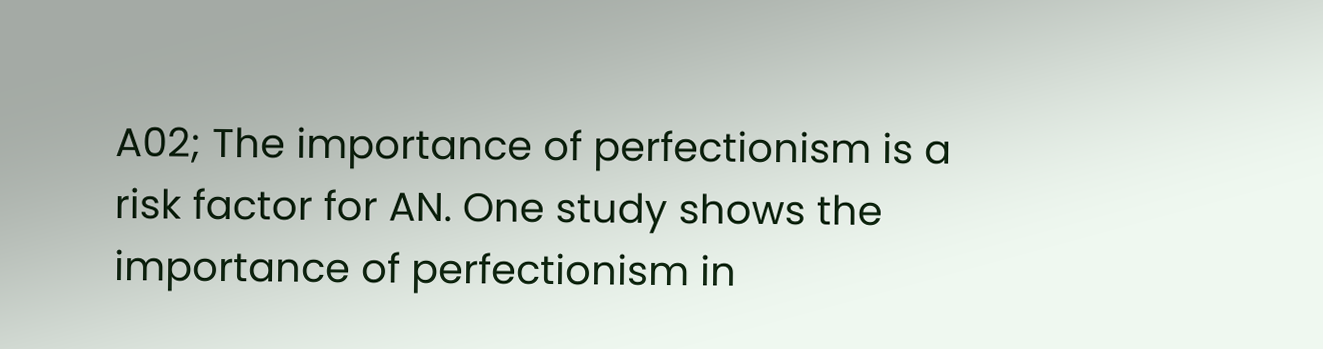A02; The importance of perfectionism is a risk factor for AN. One study shows the importance of perfectionism in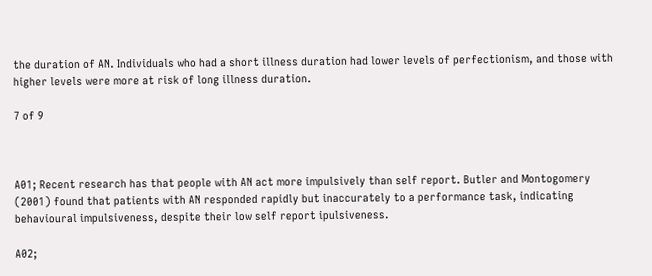the duration of AN. Individuals who had a short illness duration had lower levels of perfectionism, and those with higher levels were more at risk of long illness duration.

7 of 9



A01; Recent research has that people with AN act more impulsively than self report. Butler and Montogomery (2001) found that patients with AN responded rapidly but inaccurately to a performance task, indicating behavioural impulsiveness, despite their low self report ipulsiveness.

A02;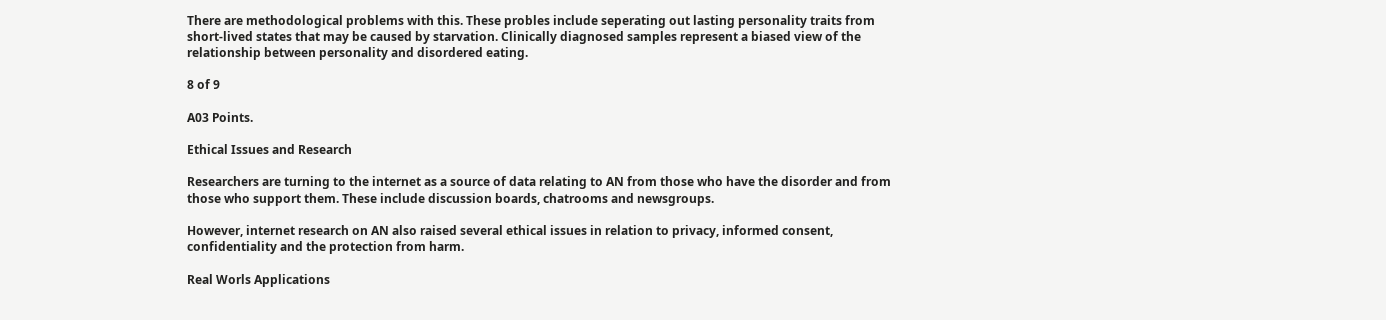There are methodological problems with this. These probles include seperating out lasting personality traits from short-lived states that may be caused by starvation. Clinically diagnosed samples represent a biased view of the relationship between personality and disordered eating.

8 of 9

A03 Points.

Ethical Issues and Research

Researchers are turning to the internet as a source of data relating to AN from those who have the disorder and from those who support them. These include discussion boards, chatrooms and newsgroups.

However, internet research on AN also raised several ethical issues in relation to privacy, informed consent, confidentiality and the protection from harm.

Real Worls Applications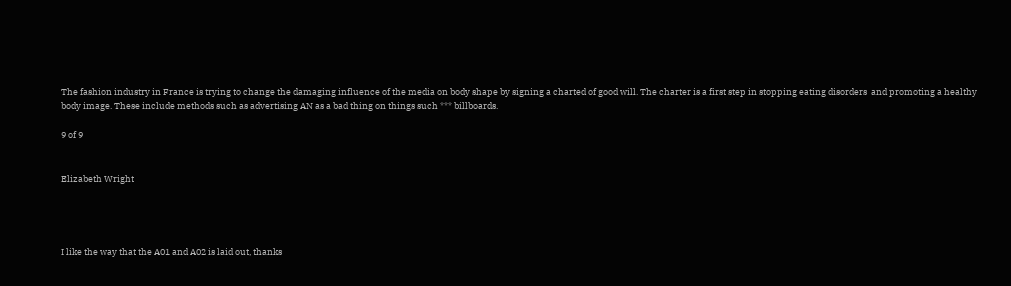The fashion industry in France is trying to change the damaging influence of the media on body shape by signing a charted of good will. The charter is a first step in stopping eating disorders  and promoting a healthy body image. These include methods such as advertising AN as a bad thing on things such *** billboards.

9 of 9


Elizabeth Wright




I like the way that the A01 and A02 is laid out, thanks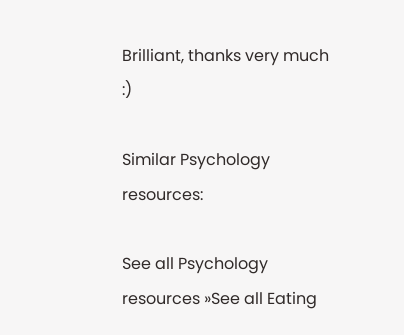Brilliant, thanks very much :)

Similar Psychology resources:

See all Psychology resources »See all Eating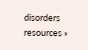disorders resources »